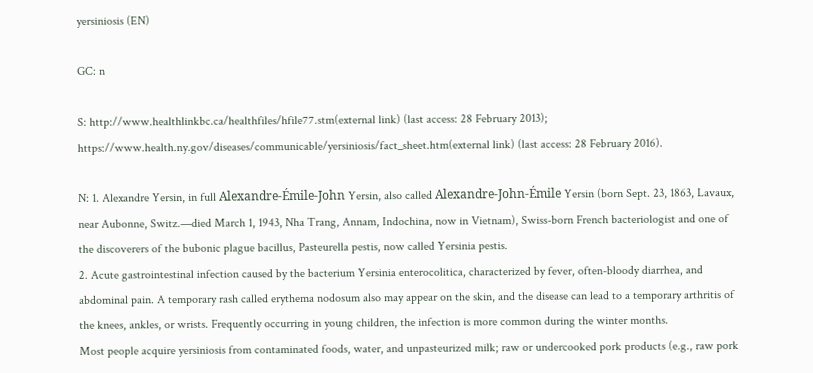yersiniosis (EN)

GC: n

S: http://www.healthlinkbc.ca/healthfiles/hfile77.stm(external link) (last access: 28 February 2013); https://www.health.ny.gov/diseases/communicable/yersiniosis/fact_sheet.htm(external link) (last access: 28 February 2016).

N: 1. Alexandre Yersin, in full Alexandre-Émile-John Yersin, also called Alexandre-John-Émile Yersin (born Sept. 23, 1863, Lavaux, near Aubonne, Switz.—died March 1, 1943, Nha Trang, Annam, Indochina, now in Vietnam), Swiss-born French bacteriologist and one of the discoverers of the bubonic plague bacillus, Pasteurella pestis, now called Yersinia pestis.
2. Acute gastrointestinal infection caused by the bacterium Yersinia enterocolitica, characterized by fever, often-bloody diarrhea, and abdominal pain. A temporary rash called erythema nodosum also may appear on the skin, and the disease can lead to a temporary arthritis of the knees, ankles, or wrists. Frequently occurring in young children, the infection is more common during the winter months.
Most people acquire yersiniosis from contaminated foods, water, and unpasteurized milk; raw or undercooked pork products (e.g., raw pork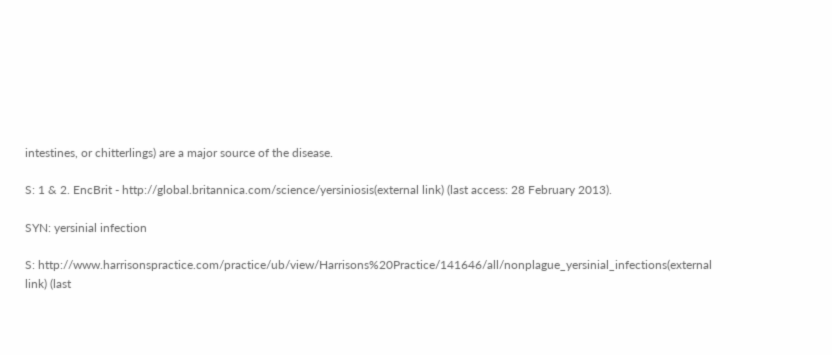intestines, or chitterlings) are a major source of the disease.

S: 1 & 2. EncBrit - http://global.britannica.com/science/yersiniosis(external link) (last access: 28 February 2013).

SYN: yersinial infection

S: http://www.harrisonspractice.com/practice/ub/view/Harrisons%20Practice/141646/all/nonplague_yersinial_infections(external link) (last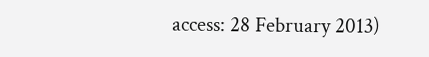access: 28 February 2013)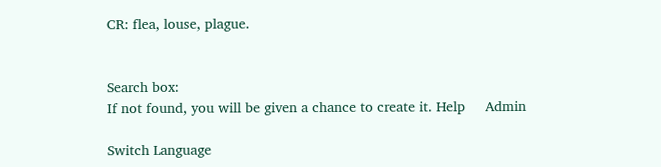CR: flea, louse, plague.


Search box:
If not found, you will be given a chance to create it. Help     Admin

Switch Language